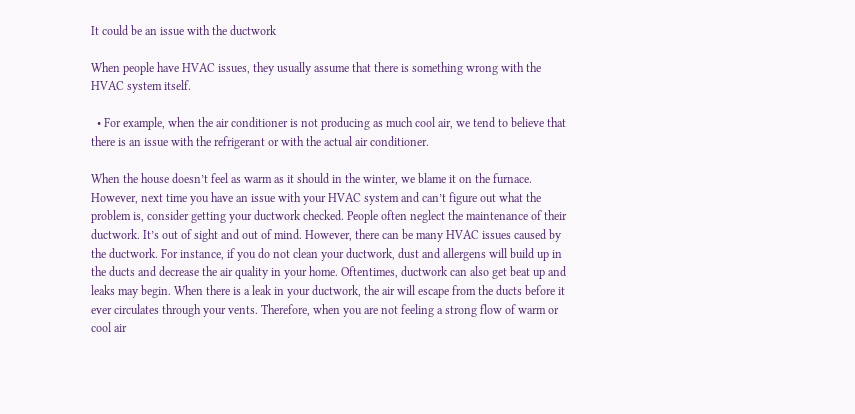It could be an issue with the ductwork

When people have HVAC issues, they usually assume that there is something wrong with the HVAC system itself.

  • For example, when the air conditioner is not producing as much cool air, we tend to believe that there is an issue with the refrigerant or with the actual air conditioner.

When the house doesn’t feel as warm as it should in the winter, we blame it on the furnace. However, next time you have an issue with your HVAC system and can’t figure out what the problem is, consider getting your ductwork checked. People often neglect the maintenance of their ductwork. It’s out of sight and out of mind. However, there can be many HVAC issues caused by the ductwork. For instance, if you do not clean your ductwork, dust and allergens will build up in the ducts and decrease the air quality in your home. Oftentimes, ductwork can also get beat up and leaks may begin. When there is a leak in your ductwork, the air will escape from the ducts before it ever circulates through your vents. Therefore, when you are not feeling a strong flow of warm or cool air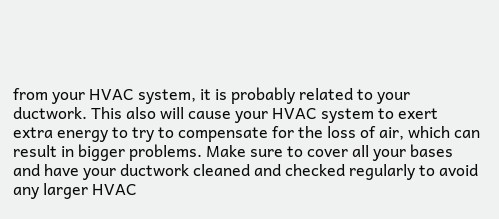from your HVAC system, it is probably related to your ductwork. This also will cause your HVAC system to exert extra energy to try to compensate for the loss of air, which can result in bigger problems. Make sure to cover all your bases and have your ductwork cleaned and checked regularly to avoid any larger HVAC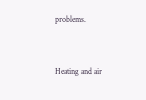problems.


Heating and air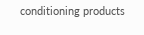conditioning products